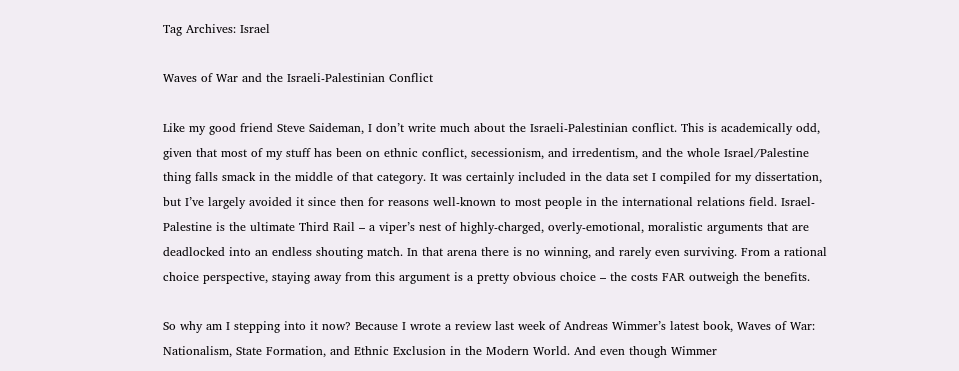Tag Archives: Israel

Waves of War and the Israeli-Palestinian Conflict

Like my good friend Steve Saideman, I don’t write much about the Israeli-Palestinian conflict. This is academically odd, given that most of my stuff has been on ethnic conflict, secessionism, and irredentism, and the whole Israel/Palestine thing falls smack in the middle of that category. It was certainly included in the data set I compiled for my dissertation, but I’ve largely avoided it since then for reasons well-known to most people in the international relations field. Israel-Palestine is the ultimate Third Rail – a viper’s nest of highly-charged, overly-emotional, moralistic arguments that are deadlocked into an endless shouting match. In that arena there is no winning, and rarely even surviving. From a rational choice perspective, staying away from this argument is a pretty obvious choice – the costs FAR outweigh the benefits.

So why am I stepping into it now? Because I wrote a review last week of Andreas Wimmer’s latest book, Waves of War: Nationalism, State Formation, and Ethnic Exclusion in the Modern World. And even though Wimmer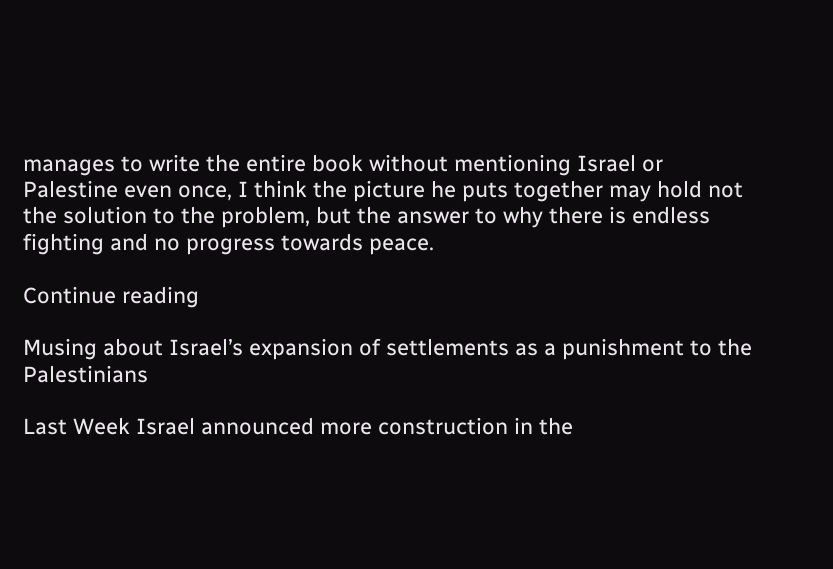manages to write the entire book without mentioning Israel or Palestine even once, I think the picture he puts together may hold not the solution to the problem, but the answer to why there is endless fighting and no progress towards peace.

Continue reading

Musing about Israel’s expansion of settlements as a punishment to the Palestinians

Last Week Israel announced more construction in the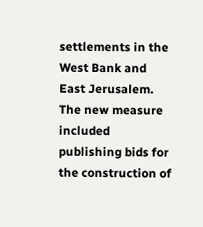settlements in the West Bank and East Jerusalem. The new measure included publishing bids for the construction of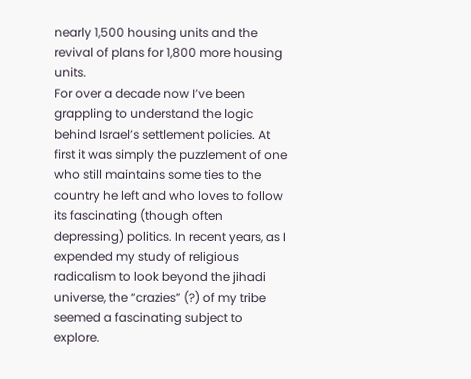nearly 1,500 housing units and the revival of plans for 1,800 more housing units.
For over a decade now I’ve been grappling to understand the logic behind Israel’s settlement policies. At first it was simply the puzzlement of one who still maintains some ties to the country he left and who loves to follow its fascinating (though often depressing) politics. In recent years, as I expended my study of religious radicalism to look beyond the jihadi universe, the “crazies” (?) of my tribe seemed a fascinating subject to explore.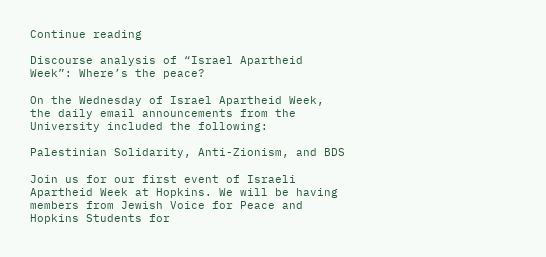Continue reading

Discourse analysis of “Israel Apartheid Week”: Where’s the peace?

On the Wednesday of Israel Apartheid Week, the daily email announcements from the University included the following:

Palestinian Solidarity, Anti-Zionism, and BDS

Join us for our first event of Israeli Apartheid Week at Hopkins. We will be having members from Jewish Voice for Peace and Hopkins Students for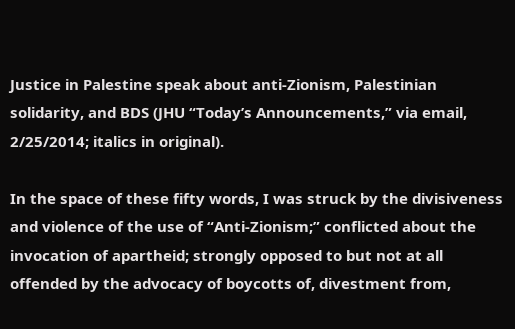Justice in Palestine speak about anti-Zionism, Palestinian solidarity, and BDS (JHU “Today’s Announcements,” via email, 2/25/2014; italics in original).

In the space of these fifty words, I was struck by the divisiveness and violence of the use of “Anti-Zionism;” conflicted about the invocation of apartheid; strongly opposed to but not at all offended by the advocacy of boycotts of, divestment from,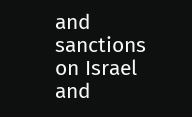and sanctions on Israel and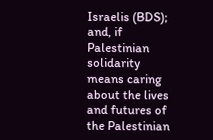Israelis (BDS); and, if Palestinian solidarity means caring about the lives and futures of the Palestinian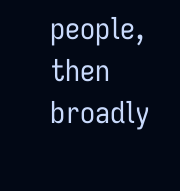people, then broadly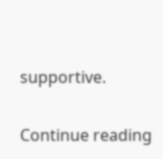supportive.

Continue reading